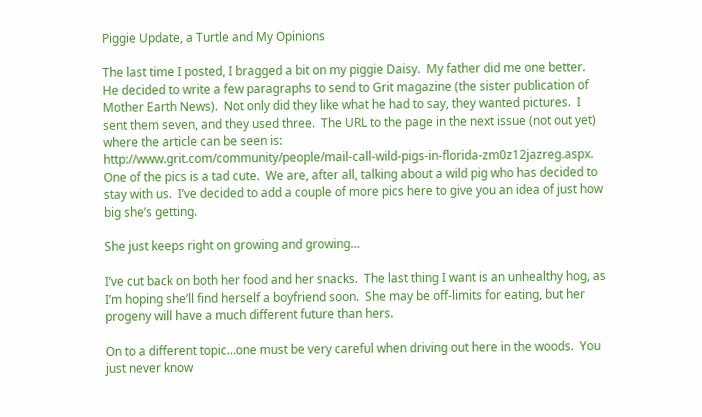Piggie Update, a Turtle and My Opinions

The last time I posted, I bragged a bit on my piggie Daisy.  My father did me one better.  He decided to write a few paragraphs to send to Grit magazine (the sister publication of Mother Earth News).  Not only did they like what he had to say, they wanted pictures.  I sent them seven, and they used three.  The URL to the page in the next issue (not out yet) where the article can be seen is:
http://www.grit.com/community/people/mail-call-wild-pigs-in-florida-zm0z12jazreg.aspx.  One of the pics is a tad cute.  We are, after all, talking about a wild pig who has decided to stay with us.  I’ve decided to add a couple of more pics here to give you an idea of just how big she’s getting.

She just keeps right on growing and growing…

I’ve cut back on both her food and her snacks.  The last thing I want is an unhealthy hog, as I’m hoping she’ll find herself a boyfriend soon.  She may be off-limits for eating, but her progeny will have a much different future than hers.

On to a different topic…one must be very careful when driving out here in the woods.  You just never know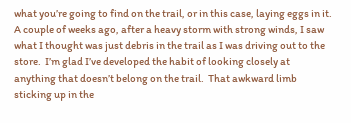what you’re going to find on the trail, or in this case, laying eggs in it.  A couple of weeks ago, after a heavy storm with strong winds, I saw what I thought was just debris in the trail as I was driving out to the store.  I’m glad I’ve developed the habit of looking closely at anything that doesn’t belong on the trail.  That awkward limb sticking up in the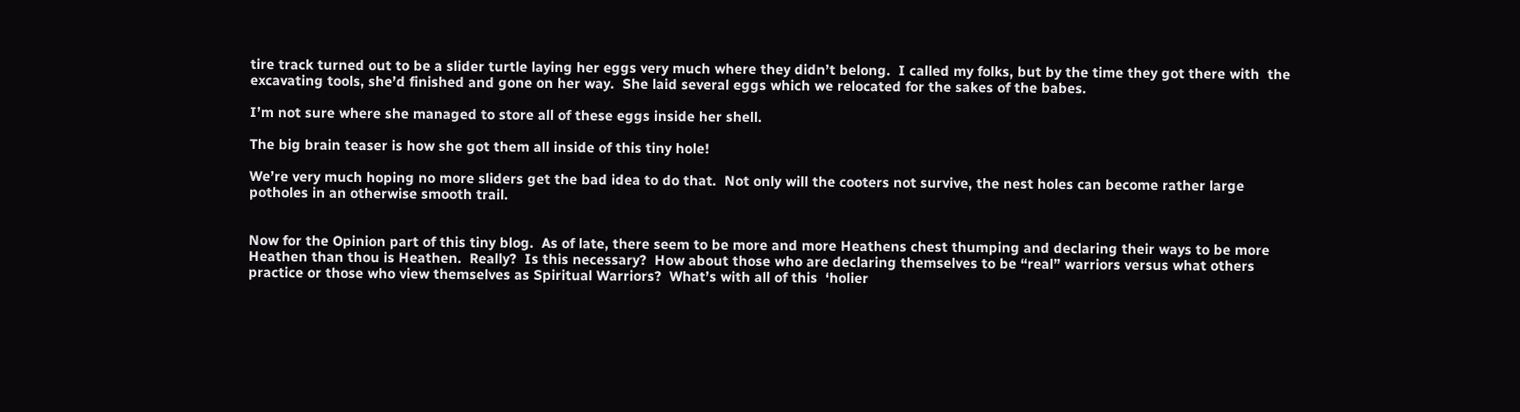tire track turned out to be a slider turtle laying her eggs very much where they didn’t belong.  I called my folks, but by the time they got there with  the excavating tools, she’d finished and gone on her way.  She laid several eggs which we relocated for the sakes of the babes.

I’m not sure where she managed to store all of these eggs inside her shell.

The big brain teaser is how she got them all inside of this tiny hole!

We’re very much hoping no more sliders get the bad idea to do that.  Not only will the cooters not survive, the nest holes can become rather large potholes in an otherwise smooth trail.


Now for the Opinion part of this tiny blog.  As of late, there seem to be more and more Heathens chest thumping and declaring their ways to be more Heathen than thou is Heathen.  Really?  Is this necessary?  How about those who are declaring themselves to be “real” warriors versus what others practice or those who view themselves as Spiritual Warriors?  What’s with all of this  ‘holier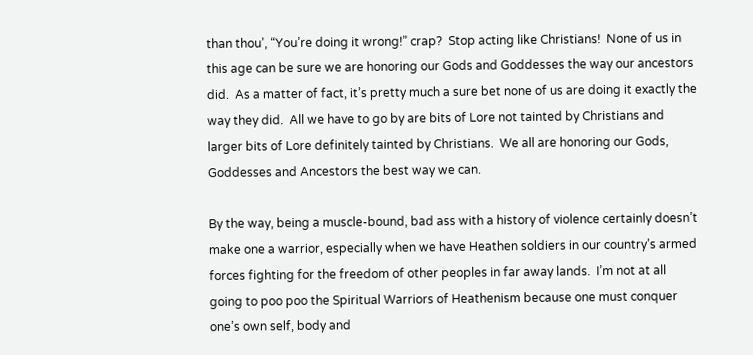than thou’, “You’re doing it wrong!” crap?  Stop acting like Christians!  None of us in this age can be sure we are honoring our Gods and Goddesses the way our ancestors did.  As a matter of fact, it’s pretty much a sure bet none of us are doing it exactly the way they did.  All we have to go by are bits of Lore not tainted by Christians and larger bits of Lore definitely tainted by Christians.  We all are honoring our Gods, Goddesses and Ancestors the best way we can.

By the way, being a muscle-bound, bad ass with a history of violence certainly doesn’t make one a warrior, especially when we have Heathen soldiers in our country’s armed forces fighting for the freedom of other peoples in far away lands.  I’m not at all going to poo poo the Spiritual Warriors of Heathenism because one must conquer one’s own self, body and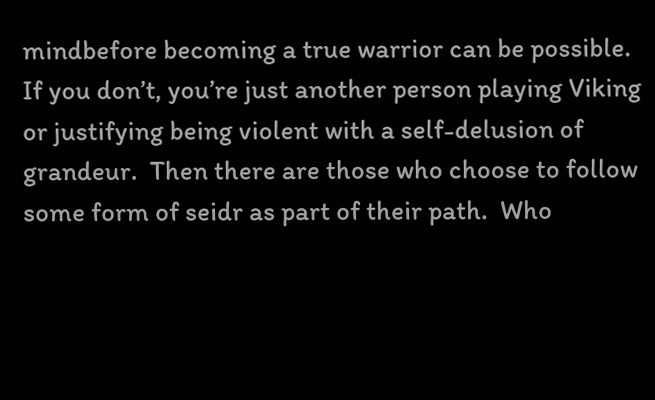mindbefore becoming a true warrior can be possible.  If you don’t, you’re just another person playing Viking or justifying being violent with a self-delusion of grandeur.  Then there are those who choose to follow some form of seidr as part of their path.  Who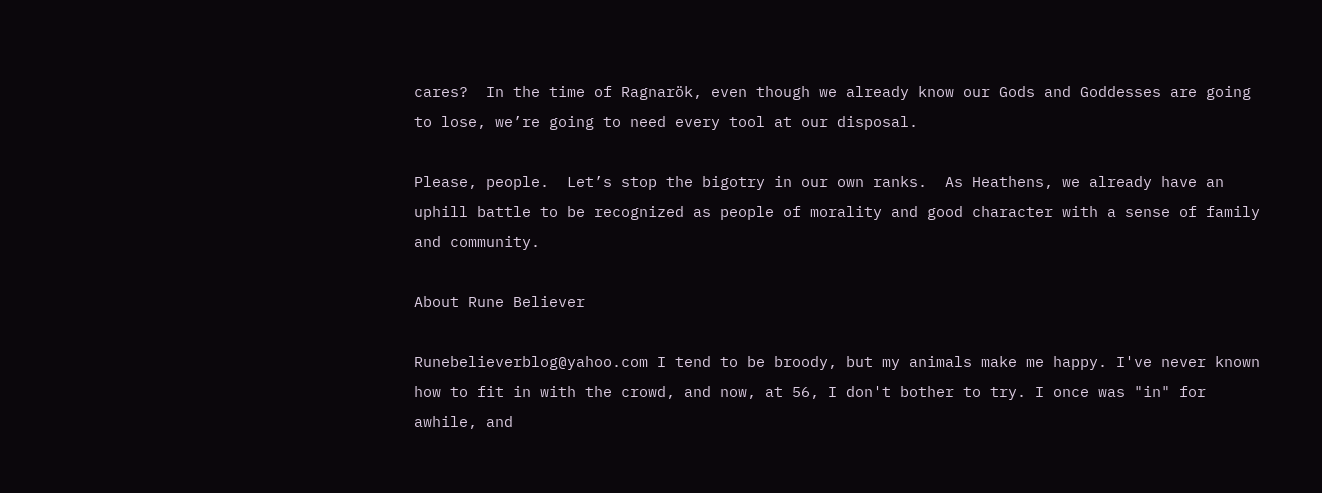cares?  In the time of Ragnarök, even though we already know our Gods and Goddesses are going to lose, we’re going to need every tool at our disposal.

Please, people.  Let’s stop the bigotry in our own ranks.  As Heathens, we already have an uphill battle to be recognized as people of morality and good character with a sense of family and community.

About Rune Believer

Runebelieverblog@yahoo.com I tend to be broody, but my animals make me happy. I've never known how to fit in with the crowd, and now, at 56, I don't bother to try. I once was "in" for awhile, and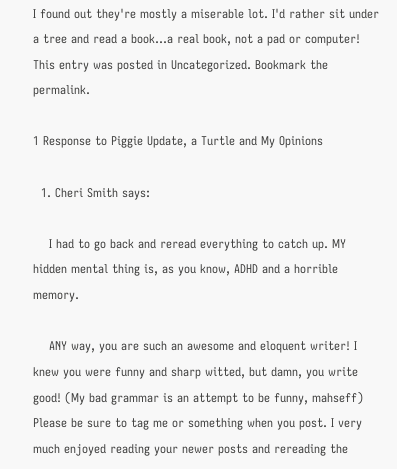I found out they're mostly a miserable lot. I'd rather sit under a tree and read a book...a real book, not a pad or computer!
This entry was posted in Uncategorized. Bookmark the permalink.

1 Response to Piggie Update, a Turtle and My Opinions

  1. Cheri Smith says:

    I had to go back and reread everything to catch up. MY hidden mental thing is, as you know, ADHD and a horrible memory.

    ANY way, you are such an awesome and eloquent writer! I knew you were funny and sharp witted, but damn, you write good! (My bad grammar is an attempt to be funny, mahseff) Please be sure to tag me or something when you post. I very much enjoyed reading your newer posts and rereading the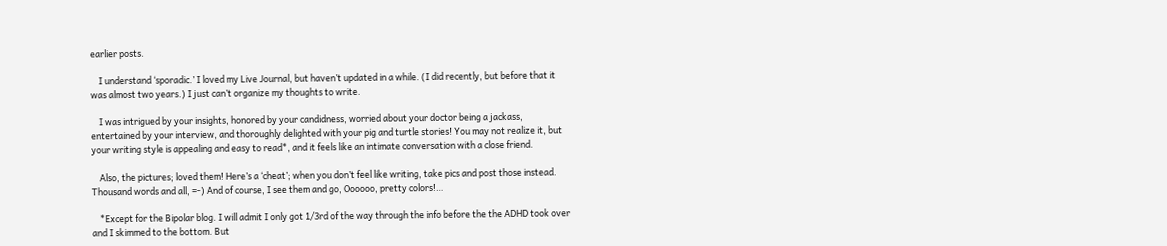earlier posts.

    I understand ‘sporadic.’ I loved my Live Journal, but haven’t updated in a while. (I did recently, but before that it was almost two years.) I just can’t organize my thoughts to write.

    I was intrigued by your insights, honored by your candidness, worried about your doctor being a jackass, entertained by your interview, and thoroughly delighted with your pig and turtle stories! You may not realize it, but your writing style is appealing and easy to read*, and it feels like an intimate conversation with a close friend.

    Also, the pictures; loved them! Here’s a ‘cheat’; when you don’t feel like writing, take pics and post those instead. Thousand words and all, =-) And of course, I see them and go, Oooooo, pretty colors!…

    *Except for the Bipolar blog. I will admit I only got 1/3rd of the way through the info before the the ADHD took over and I skimmed to the bottom. But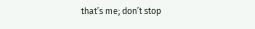that’s me; don’t stop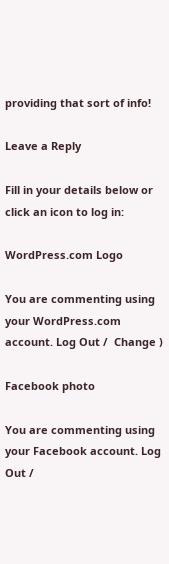providing that sort of info!

Leave a Reply

Fill in your details below or click an icon to log in:

WordPress.com Logo

You are commenting using your WordPress.com account. Log Out /  Change )

Facebook photo

You are commenting using your Facebook account. Log Out /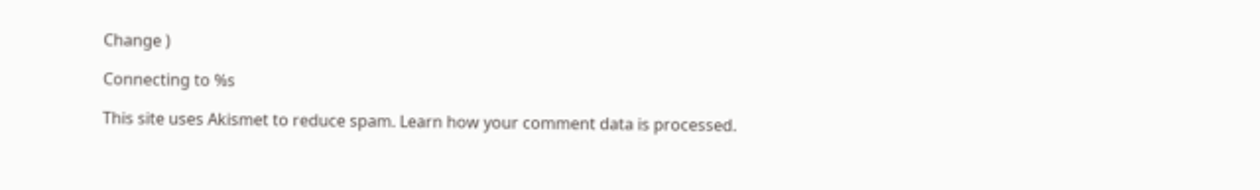Change )

Connecting to %s

This site uses Akismet to reduce spam. Learn how your comment data is processed.